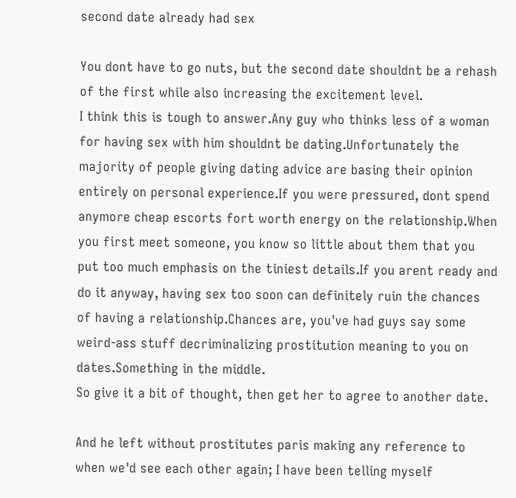second date already had sex

You dont have to go nuts, but the second date shouldnt be a rehash of the first while also increasing the excitement level.
I think this is tough to answer.Any guy who thinks less of a woman for having sex with him shouldnt be dating.Unfortunately the majority of people giving dating advice are basing their opinion entirely on personal experience.If you were pressured, dont spend anymore cheap escorts fort worth energy on the relationship.When you first meet someone, you know so little about them that you put too much emphasis on the tiniest details.If you arent ready and do it anyway, having sex too soon can definitely ruin the chances of having a relationship.Chances are, you've had guys say some weird-ass stuff decriminalizing prostitution meaning to you on dates.Something in the middle.
So give it a bit of thought, then get her to agree to another date.

And he left without prostitutes paris making any reference to when we'd see each other again; I have been telling myself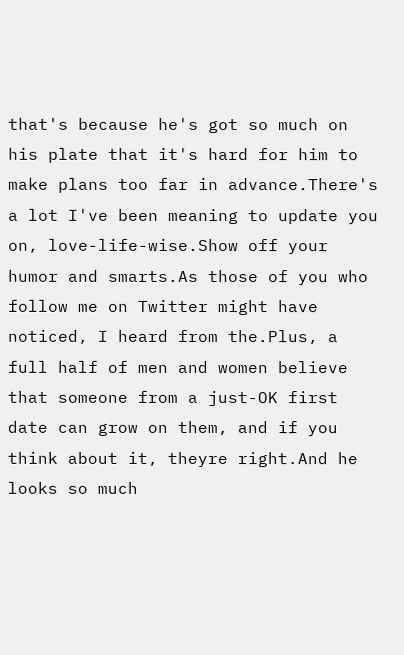that's because he's got so much on his plate that it's hard for him to make plans too far in advance.There's a lot I've been meaning to update you on, love-life-wise.Show off your humor and smarts.As those of you who follow me on Twitter might have noticed, I heard from the.Plus, a full half of men and women believe that someone from a just-OK first date can grow on them, and if you think about it, theyre right.And he looks so much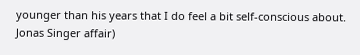younger than his years that I do feel a bit self-conscious about.
Jonas Singer affair)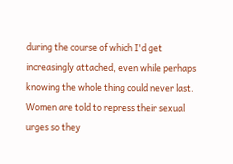during the course of which I'd get increasingly attached, even while perhaps knowing the whole thing could never last.
Women are told to repress their sexual urges so they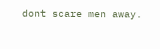dont scare men away.